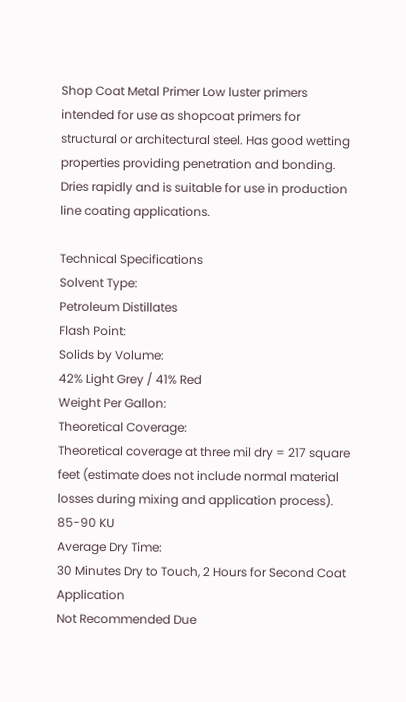Shop Coat Metal Primer Low luster primers intended for use as shopcoat primers for structural or architectural steel. Has good wetting properties providing penetration and bonding. Dries rapidly and is suitable for use in production line coating applications.

Technical Specifications
Solvent Type:
Petroleum Distillates
Flash Point:
Solids by Volume:
42% Light Grey / 41% Red
Weight Per Gallon:
Theoretical Coverage:
Theoretical coverage at three mil dry = 217 square feet (estimate does not include normal material losses during mixing and application process).
85-90 KU
Average Dry Time:
30 Minutes Dry to Touch, 2 Hours for Second Coat Application
Not Recommended Due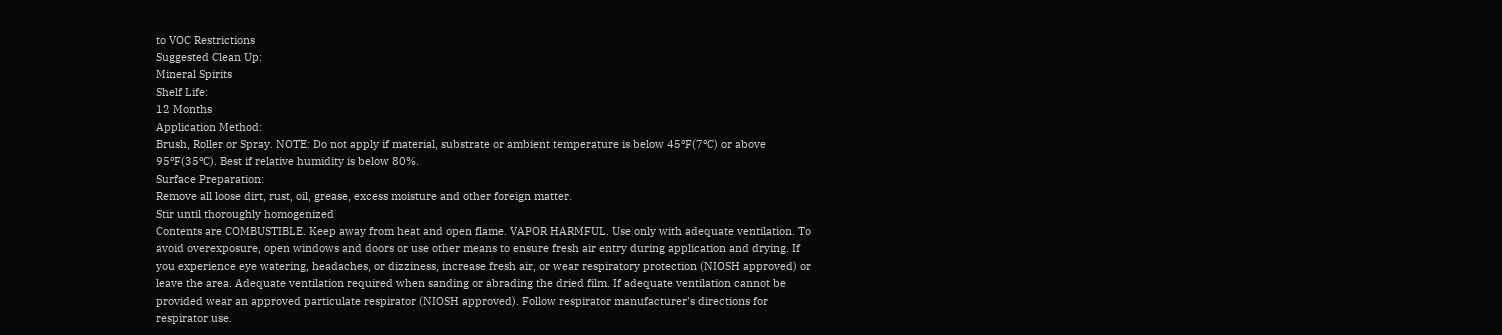to VOC Restrictions
Suggested Clean Up:
Mineral Spirits
Shelf Life:
12 Months
Application Method:
Brush, Roller or Spray. NOTE: Do not apply if material, substrate or ambient temperature is below 45ºF(7ºC) or above 95ºF(35ºC). Best if relative humidity is below 80%.
Surface Preparation:
Remove all loose dirt, rust, oil, grease, excess moisture and other foreign matter.
Stir until thoroughly homogenized
Contents are COMBUSTIBLE. Keep away from heat and open flame. VAPOR HARMFUL. Use only with adequate ventilation. To avoid overexposure, open windows and doors or use other means to ensure fresh air entry during application and drying. If you experience eye watering, headaches, or dizziness, increase fresh air, or wear respiratory protection (NIOSH approved) or leave the area. Adequate ventilation required when sanding or abrading the dried film. If adequate ventilation cannot be provided wear an approved particulate respirator (NIOSH approved). Follow respirator manufacturer's directions for respirator use.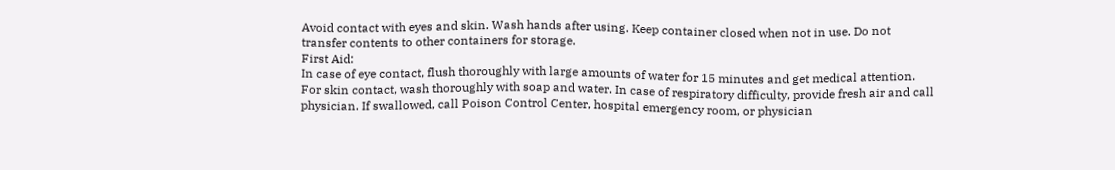Avoid contact with eyes and skin. Wash hands after using. Keep container closed when not in use. Do not transfer contents to other containers for storage.
First Aid:
In case of eye contact, flush thoroughly with large amounts of water for 15 minutes and get medical attention. For skin contact, wash thoroughly with soap and water. In case of respiratory difficulty, provide fresh air and call physician. If swallowed, call Poison Control Center, hospital emergency room, or physician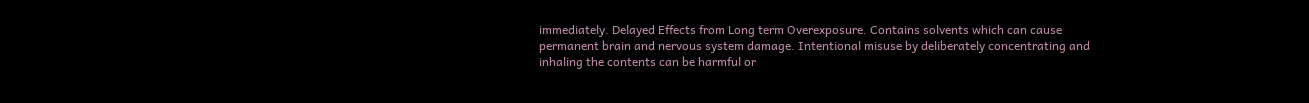immediately. Delayed Effects from Long term Overexposure. Contains solvents which can cause permanent brain and nervous system damage. Intentional misuse by deliberately concentrating and inhaling the contents can be harmful or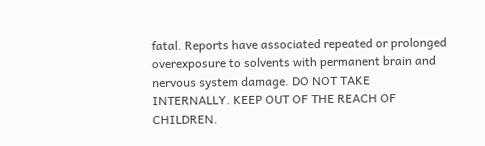fatal. Reports have associated repeated or prolonged overexposure to solvents with permanent brain and nervous system damage. DO NOT TAKE INTERNALLY. KEEP OUT OF THE REACH OF CHILDREN.